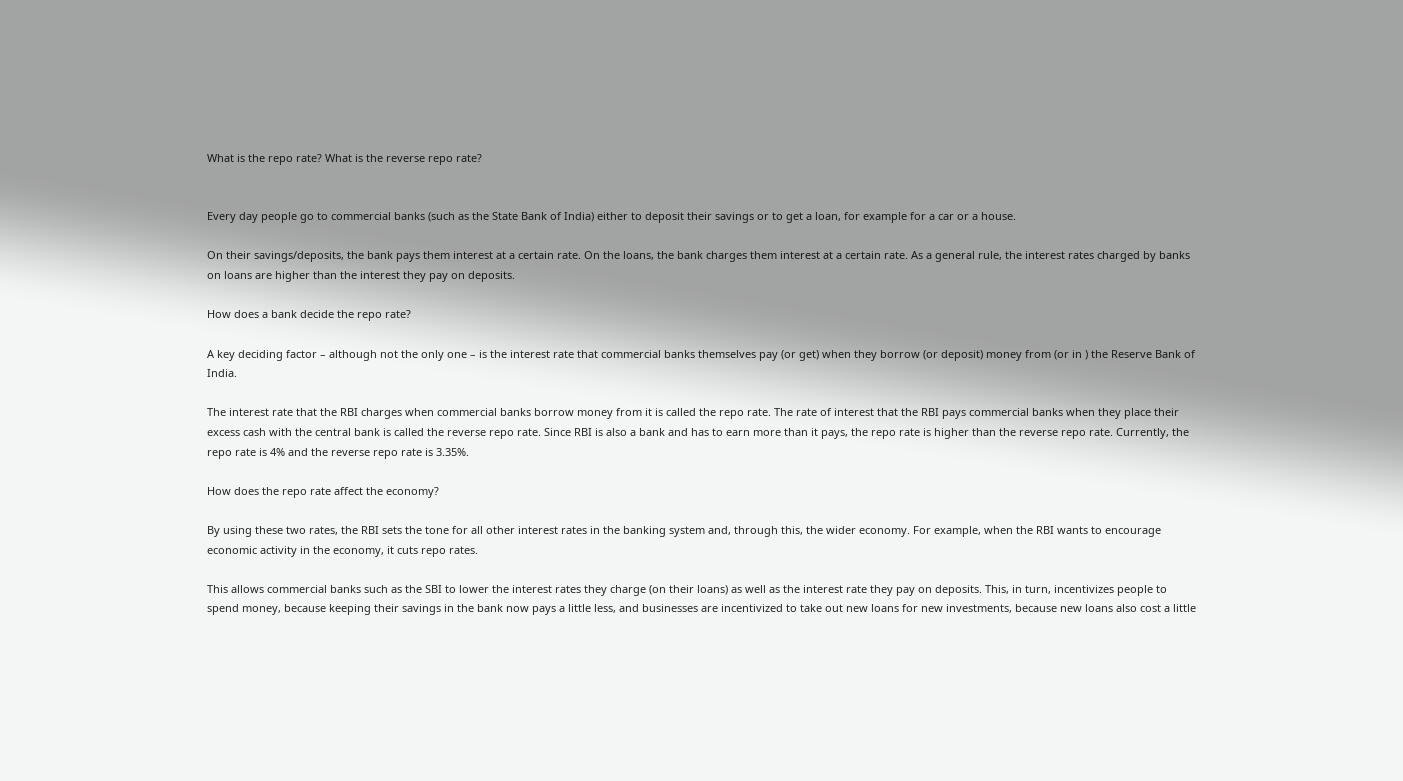What is the repo rate? What is the reverse repo rate?


Every day people go to commercial banks (such as the State Bank of India) either to deposit their savings or to get a loan, for example for a car or a house.

On their savings/deposits, the bank pays them interest at a certain rate. On the loans, the bank charges them interest at a certain rate. As a general rule, the interest rates charged by banks on loans are higher than the interest they pay on deposits.

How does a bank decide the repo rate?

A key deciding factor – although not the only one – is the interest rate that commercial banks themselves pay (or get) when they borrow (or deposit) money from (or in ) the Reserve Bank of India.

The interest rate that the RBI charges when commercial banks borrow money from it is called the repo rate. The rate of interest that the RBI pays commercial banks when they place their excess cash with the central bank is called the reverse repo rate. Since RBI is also a bank and has to earn more than it pays, the repo rate is higher than the reverse repo rate. Currently, the repo rate is 4% and the reverse repo rate is 3.35%.

How does the repo rate affect the economy?

By using these two rates, the RBI sets the tone for all other interest rates in the banking system and, through this, the wider economy. For example, when the RBI wants to encourage economic activity in the economy, it cuts repo rates.

This allows commercial banks such as the SBI to lower the interest rates they charge (on their loans) as well as the interest rate they pay on deposits. This, in turn, incentivizes people to spend money, because keeping their savings in the bank now pays a little less, and businesses are incentivized to take out new loans for new investments, because new loans also cost a little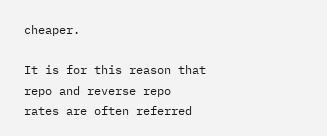cheaper.

It is for this reason that repo and reverse repo rates are often referred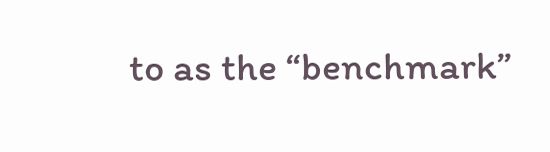to as the “benchmark”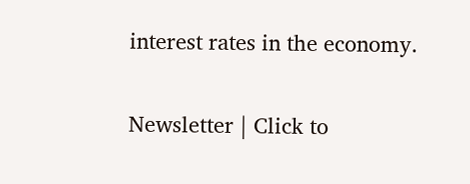interest rates in the economy.

Newsletter | Click to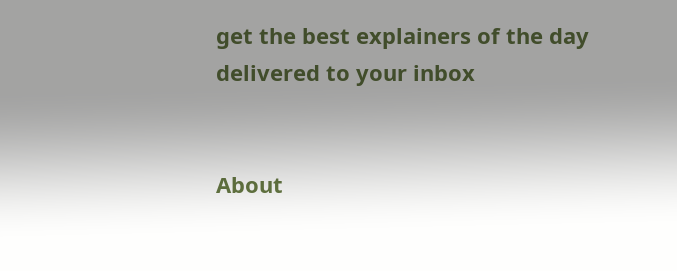get the best explainers of the day delivered to your inbox


About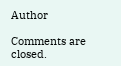Author

Comments are closed.